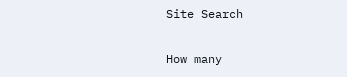Site Search

How many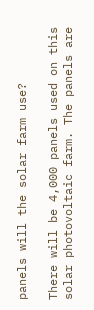panels will the solar farm use?

There will be 4,000 panels used on this solar photovoltaic farm. The panels are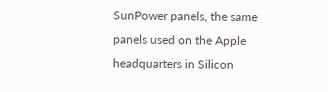SunPower panels, the same panels used on the Apple headquarters in Silicon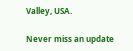Valley, USA.

Never miss an update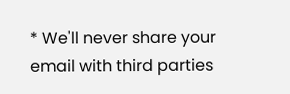* We'll never share your email with third parties